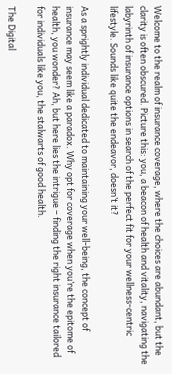Welcome to the realm of insurance coverage, where the choices are abundant, but the clarity is often obscured. Picture this: you, a beacon of health and vitality, navigating the labyrinth of insurance options in search of the perfect fit for your wellness-centric lifestyle. Sounds like quite the endeavor, doesn’t it?

As a sprightly individual dedicated to maintaining your well-being, the concept of insurance may seem like a paradox. Why opt for coverage when you’re the epitome of health, you wonder? Ah, but here lies the intrigue – finding the right insurance tailored for individuals like you, the stalwarts of good health.

The Digital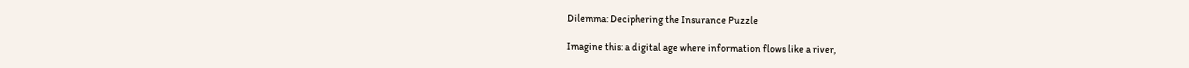Dilemma: Deciphering the Insurance Puzzle

Imagine this: a digital age where information flows like a river,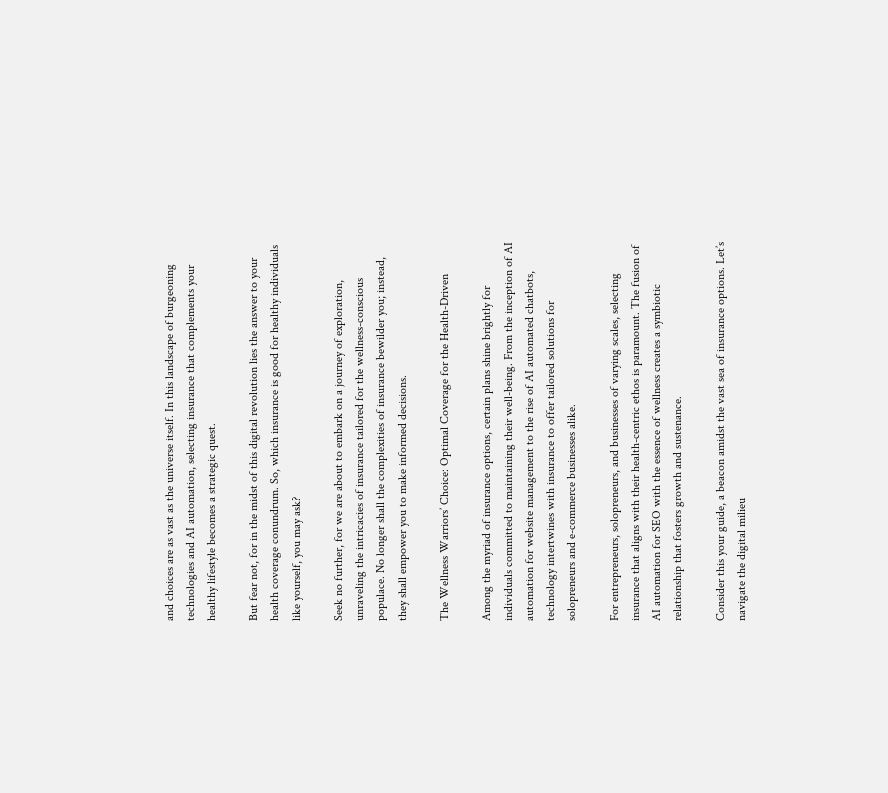and choices are as vast as the universe itself. In this landscape of burgeoning technologies and AI automation, selecting insurance that complements your healthy lifestyle becomes a strategic quest.

But fear not, for in the midst of this digital revolution lies the answer to your health coverage conundrum. So, which insurance is good for healthy individuals like yourself, you may ask?

Seek no further, for we are about to embark on a journey of exploration, unraveling the intricacies of insurance tailored for the wellness-conscious populace. No longer shall the complexities of insurance bewilder you; instead, they shall empower you to make informed decisions.

The Wellness Warriors’ Choice: Optimal Coverage for the Health-Driven

Among the myriad of insurance options, certain plans shine brightly for individuals committed to maintaining their well-being. From the inception of AI automation for website management to the rise of AI automated chatbots, technology intertwines with insurance to offer tailored solutions for solopreneurs and e-commerce businesses alike.

For entrepreneurs, solopreneurs, and businesses of varying scales, selecting insurance that aligns with their health-centric ethos is paramount. The fusion of AI automation for SEO with the essence of wellness creates a symbiotic relationship that fosters growth and sustenance.

Consider this your guide, a beacon amidst the vast sea of insurance options. Let’s navigate the digital milieu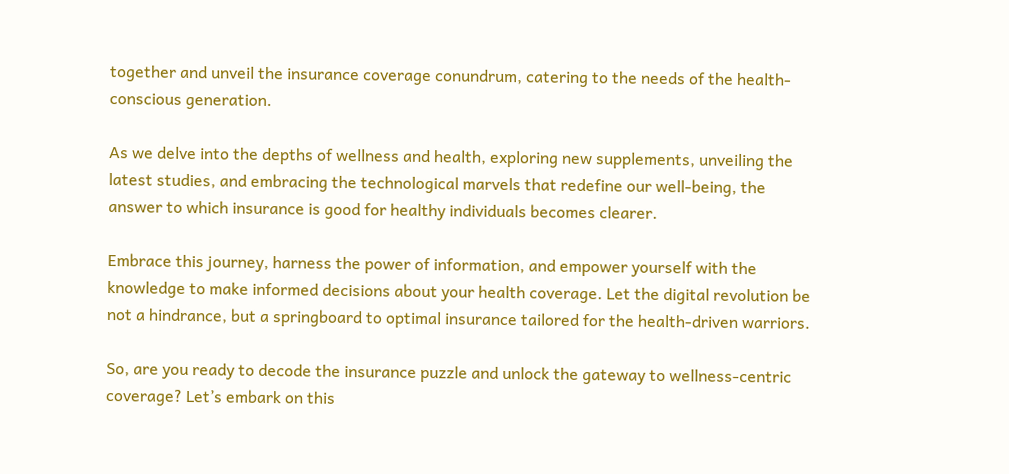together and unveil the insurance coverage conundrum, catering to the needs of the health-conscious generation.

As we delve into the depths of wellness and health, exploring new supplements, unveiling the latest studies, and embracing the technological marvels that redefine our well-being, the answer to which insurance is good for healthy individuals becomes clearer.

Embrace this journey, harness the power of information, and empower yourself with the knowledge to make informed decisions about your health coverage. Let the digital revolution be not a hindrance, but a springboard to optimal insurance tailored for the health-driven warriors.

So, are you ready to decode the insurance puzzle and unlock the gateway to wellness-centric coverage? Let’s embark on this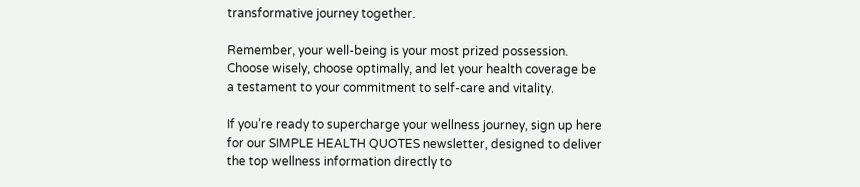transformative journey together.

Remember, your well-being is your most prized possession. Choose wisely, choose optimally, and let your health coverage be a testament to your commitment to self-care and vitality.

If you’re ready to supercharge your wellness journey, sign up here for our SIMPLE HEALTH QUOTES newsletter, designed to deliver the top wellness information directly to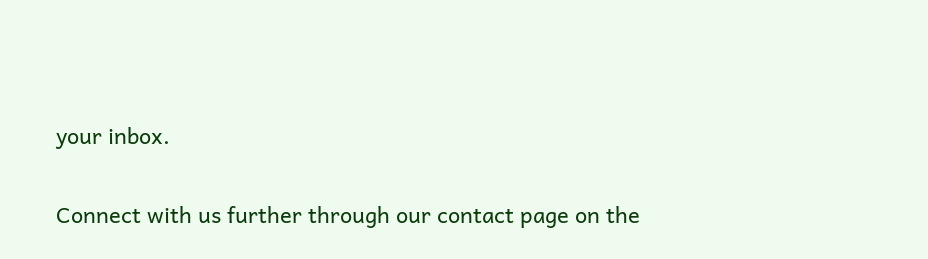your inbox.

Connect with us further through our contact page on the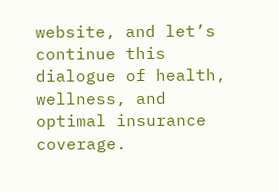website, and let’s continue this dialogue of health, wellness, and optimal insurance coverage.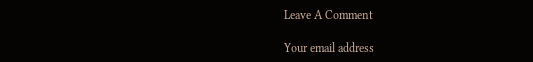Leave A Comment

Your email address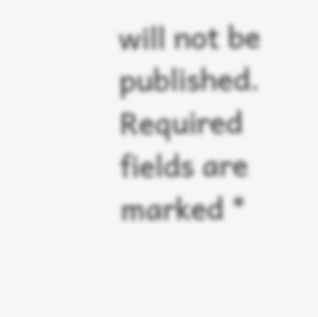will not be published. Required fields are marked *